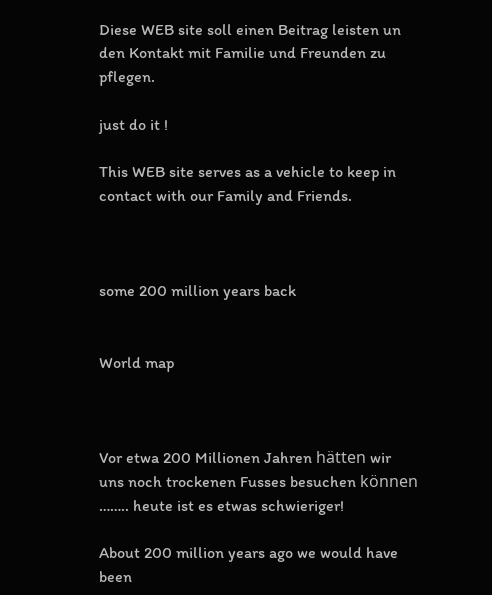Diese WEB site soll einen Beitrag leisten un den Kontakt mit Familie und Freunden zu pflegen.

just do it !

This WEB site serves as a vehicle to keep in contact with our Family and Friends.



some 200 million years back


World map



Vor etwa 200 Millionen Jahren hätten wir uns noch trockenen Fusses besuchen können …….. heute ist es etwas schwieriger!

About 200 million years ago we would have been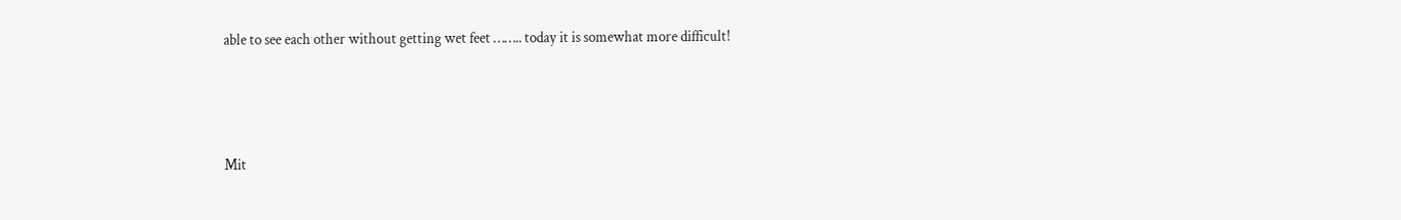able to see each other without getting wet feet …….. today it is somewhat more difficult!



Mit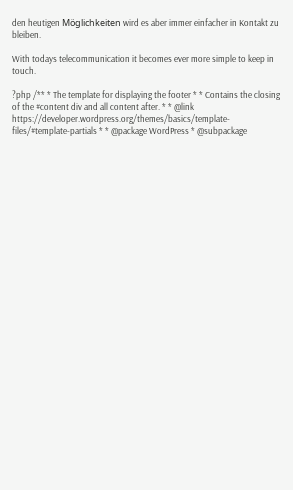den heutigen Möglichkeiten wird es aber immer einfacher in Kontakt zu bleiben.

With todays telecommunication it becomes ever more simple to keep in touch.

?php /** * The template for displaying the footer * * Contains the closing of the #content div and all content after. * * @link https://developer.wordpress.org/themes/basics/template-files/#template-partials * * @package WordPress * @subpackage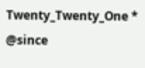Twenty_Twenty_One * @since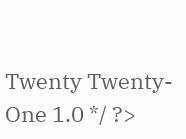Twenty Twenty-One 1.0 */ ?>